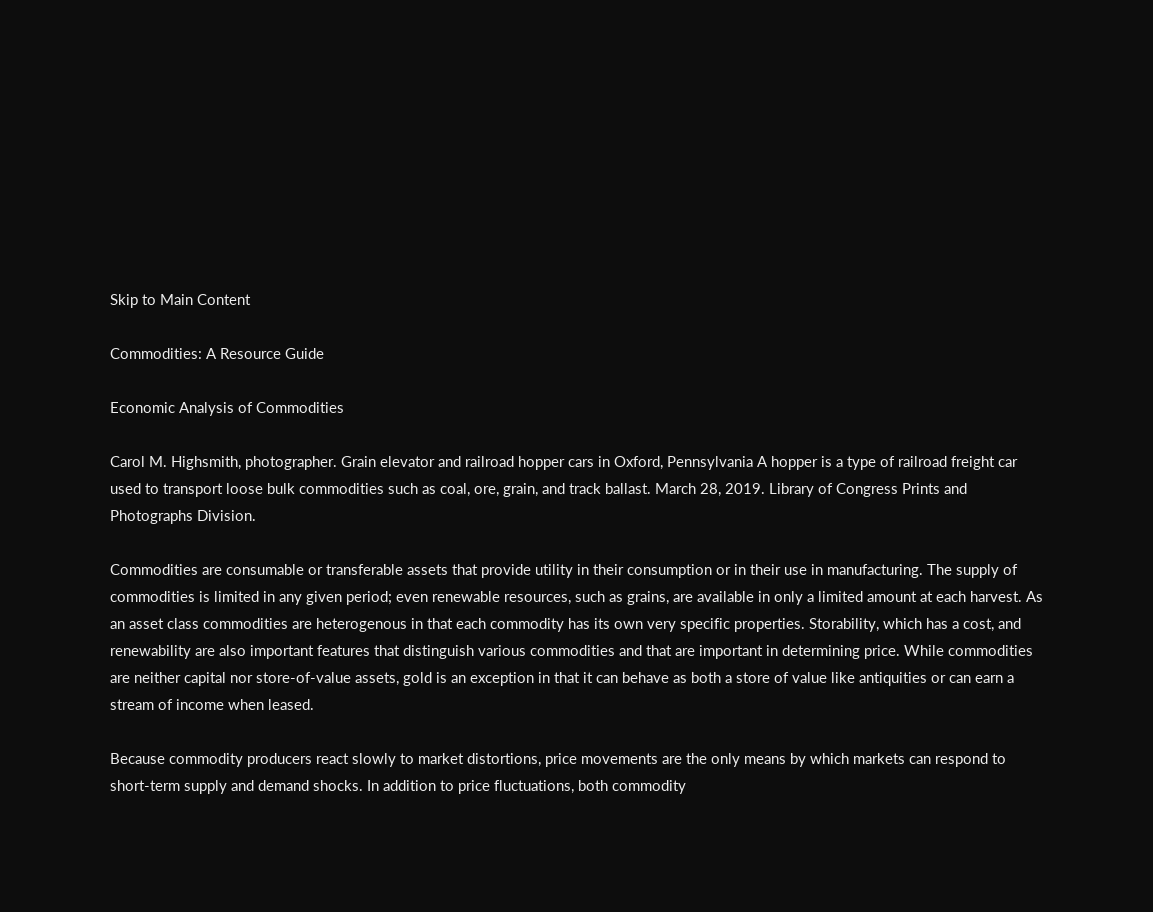Skip to Main Content

Commodities: A Resource Guide

Economic Analysis of Commodities

Carol M. Highsmith, photographer. Grain elevator and railroad hopper cars in Oxford, Pennsylvania A hopper is a type of railroad freight car used to transport loose bulk commodities such as coal, ore, grain, and track ballast. March 28, 2019. Library of Congress Prints and Photographs Division.

Commodities are consumable or transferable assets that provide utility in their consumption or in their use in manufacturing. The supply of commodities is limited in any given period; even renewable resources, such as grains, are available in only a limited amount at each harvest. As an asset class commodities are heterogenous in that each commodity has its own very specific properties. Storability, which has a cost, and renewability are also important features that distinguish various commodities and that are important in determining price. While commodities are neither capital nor store-of-value assets, gold is an exception in that it can behave as both a store of value like antiquities or can earn a stream of income when leased.

Because commodity producers react slowly to market distortions, price movements are the only means by which markets can respond to short-term supply and demand shocks. In addition to price fluctuations, both commodity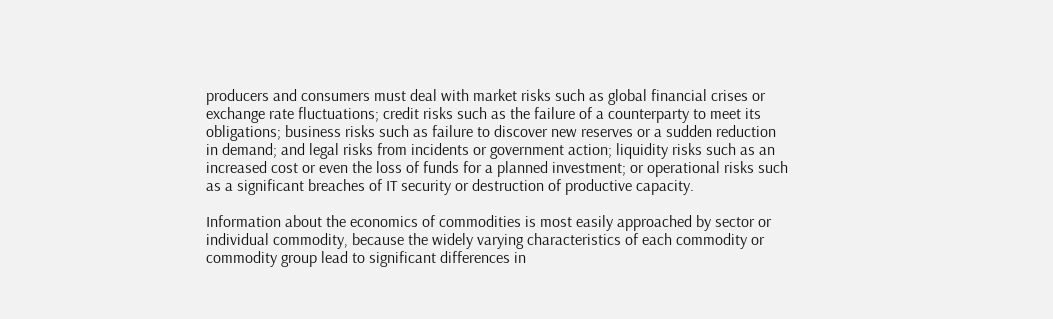producers and consumers must deal with market risks such as global financial crises or exchange rate fluctuations; credit risks such as the failure of a counterparty to meet its obligations; business risks such as failure to discover new reserves or a sudden reduction in demand; and legal risks from incidents or government action; liquidity risks such as an increased cost or even the loss of funds for a planned investment; or operational risks such as a significant breaches of IT security or destruction of productive capacity.

Information about the economics of commodities is most easily approached by sector or individual commodity, because the widely varying characteristics of each commodity or commodity group lead to significant differences in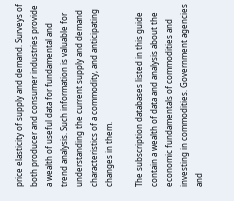price elasticity of supply and demand. Surveys of both producer and consumer industries provide a wealth of useful data for fundamental and trend analysis. Such information is valuable for understanding the current supply and demand characteristics of a commodity, and anticipating changes in them.

The subscription databases listed in this guide contain a wealth of data and analysis about the economic fundamentals of commodities and investing in commodities. Government agencies and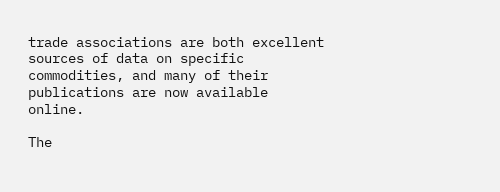trade associations are both excellent sources of data on specific commodities, and many of their publications are now available online.

The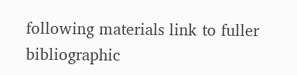following materials link to fuller bibliographic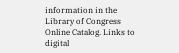information in the Library of Congress Online Catalog. Links to digital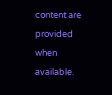content are provided when available.